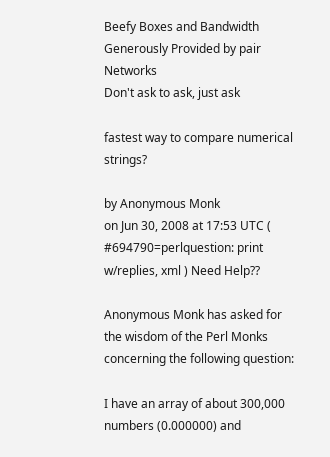Beefy Boxes and Bandwidth Generously Provided by pair Networks
Don't ask to ask, just ask

fastest way to compare numerical strings?

by Anonymous Monk
on Jun 30, 2008 at 17:53 UTC ( #694790=perlquestion: print w/replies, xml ) Need Help??

Anonymous Monk has asked for the wisdom of the Perl Monks concerning the following question:

I have an array of about 300,000 numbers (0.000000) and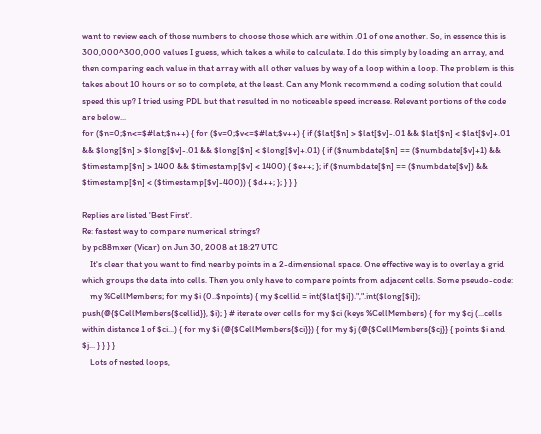want to review each of those numbers to choose those which are within .01 of one another. So, in essence this is 300,000^300,000 values I guess, which takes a while to calculate. I do this simply by loading an array, and then comparing each value in that array with all other values by way of a loop within a loop. The problem is this takes about 10 hours or so to complete, at the least. Can any Monk recommend a coding solution that could speed this up? I tried using PDL but that resulted in no noticeable speed increase. Relevant portions of the code are below...
for ($n=0;$n<=$#lat;$n++) { for ($v=0;$v<=$#lat;$v++) { if ($lat[$n] > $lat[$v]-.01 && $lat[$n] < $lat[$v]+.01 && $long[$n] > $long[$v]-.01 && $long[$n] < $long[$v]+.01) { if ($numbdate[$n] == ($numbdate[$v]+1) && $timestamp[$n] > 1400 && $timestamp[$v] < 1400) { $e++; }; if ($numbdate[$n] == ($numbdate[$v]) && $timestamp[$n] < ($timestamp[$v]-400)) { $d++; }; } } }

Replies are listed 'Best First'.
Re: fastest way to compare numerical strings?
by pc88mxer (Vicar) on Jun 30, 2008 at 18:27 UTC
    It's clear that you want to find nearby points in a 2-dimensional space. One effective way is to overlay a grid which groups the data into cells. Then you only have to compare points from adjacent cells. Some pseudo-code:
    my %CellMembers; for my $i (0..$npoints) { my $cellid = int($lat[$i]).",".int($long[$i]); push(@{$CellMembers{$cellid}}, $i); } # iterate over cells for my $ci (keys %CellMembers) { for my $cj (...cells within distance 1 of $ci...) { for my $i (@{$CellMembers{$ci}}) { for my $j (@{$CellMembers{$cj}} { points $i and $j... } } } }
    Lots of nested loops,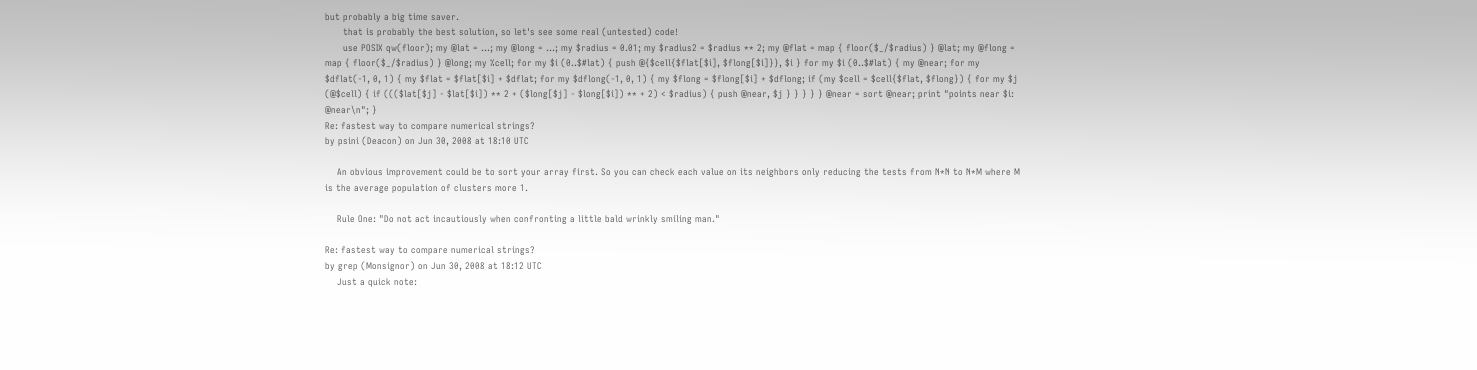but probably a big time saver.
      that is probably the best solution, so let's see some real (untested) code!
      use POSIX qw(floor); my @lat = ...; my @long = ...; my $radius = 0.01; my $radius2 = $radius ** 2; my @flat = map { floor($_/$radius) } @lat; my @flong = map { floor($_/$radius) } @long; my %cell; for my $i (0..$#lat) { push @{$cell{$flat[$i], $flong[$i]}}, $i } for my $i (0..$#lat) { my @near; for my $dflat(-1, 0, 1) { my $flat = $flat[$i] + $dflat; for my $dflong(-1, 0, 1) { my $flong = $flong[$i] + $dflong; if (my $cell = $cell{$flat, $flong}) { for my $j (@$cell) { if ((($lat[$j] - $lat[$i]) ** 2 + ($long[$j] - $long[$i]) ** + 2) < $radius) { push @near, $j } } } } } @near = sort @near; print "points near $i: @near\n"; }
Re: fastest way to compare numerical strings?
by psini (Deacon) on Jun 30, 2008 at 18:10 UTC

    An obvious improvement could be to sort your array first. So you can check each value on its neighbors only reducing the tests from N*N to N*M where M is the average population of clusters more 1.

    Rule One: "Do not act incautiously when confronting a little bald wrinkly smiling man."

Re: fastest way to compare numerical strings?
by grep (Monsignor) on Jun 30, 2008 at 18:12 UTC
    Just a quick note: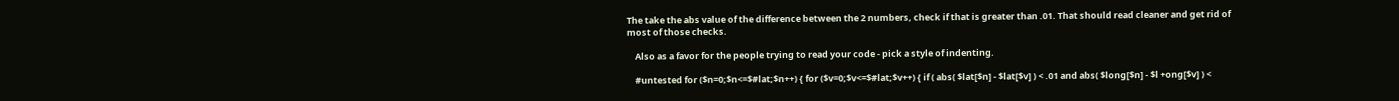The take the abs value of the difference between the 2 numbers, check if that is greater than .01. That should read cleaner and get rid of most of those checks.

    Also as a favor for the people trying to read your code - pick a style of indenting.

    #untested for ($n=0;$n<=$#lat;$n++) { for ($v=0;$v<=$#lat;$v++) { if ( abs( $lat[$n] - $lat[$v] ) < .01 and abs( $long[$n] - $l +ong[$v] ) <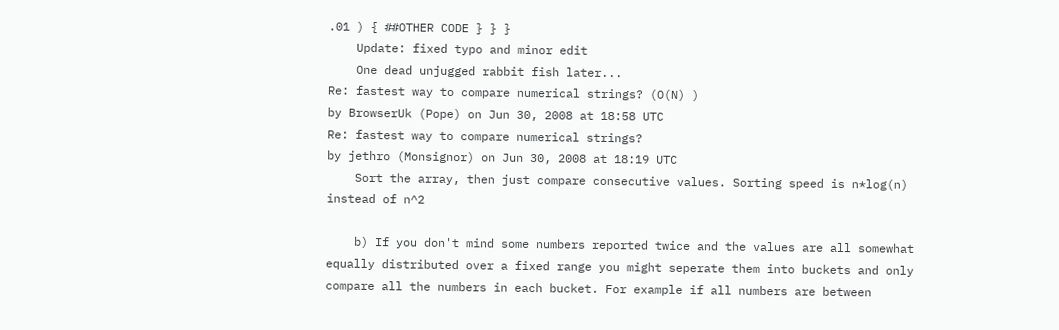.01 ) { ##OTHER CODE } } }
    Update: fixed typo and minor edit
    One dead unjugged rabbit fish later...
Re: fastest way to compare numerical strings? (O(N) )
by BrowserUk (Pope) on Jun 30, 2008 at 18:58 UTC
Re: fastest way to compare numerical strings?
by jethro (Monsignor) on Jun 30, 2008 at 18:19 UTC
    Sort the array, then just compare consecutive values. Sorting speed is n*log(n) instead of n^2

    b) If you don't mind some numbers reported twice and the values are all somewhat equally distributed over a fixed range you might seperate them into buckets and only compare all the numbers in each bucket. For example if all numbers are between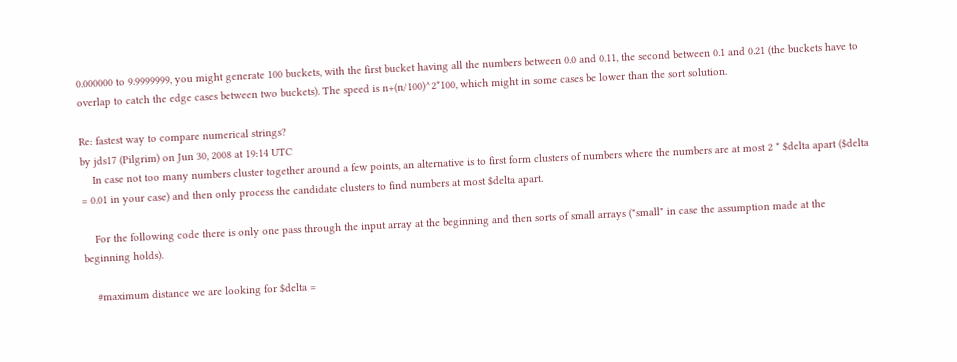0.000000 to 9.9999999, you might generate 100 buckets, with the first bucket having all the numbers between 0.0 and 0.11, the second between 0.1 and 0.21 (the buckets have to overlap to catch the edge cases between two buckets). The speed is n+(n/100)^2*100, which might in some cases be lower than the sort solution.

Re: fastest way to compare numerical strings?
by jds17 (Pilgrim) on Jun 30, 2008 at 19:14 UTC
    In case not too many numbers cluster together around a few points, an alternative is to first form clusters of numbers where the numbers are at most 2 * $delta apart ($delta = 0.01 in your case) and then only process the candidate clusters to find numbers at most $delta apart.

    For the following code there is only one pass through the input array at the beginning and then sorts of small arrays ("small" in case the assumption made at the beginning holds).

    #maximum distance we are looking for $delta =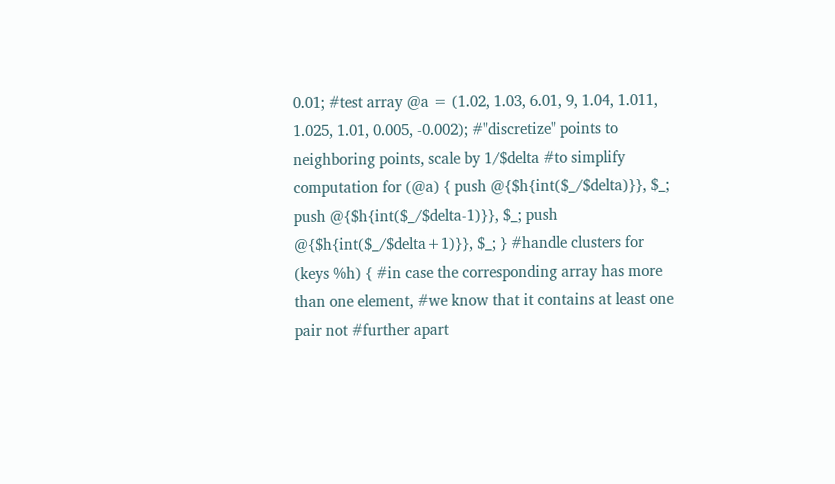0.01; #test array @a = (1.02, 1.03, 6.01, 9, 1.04, 1.011, 1.025, 1.01, 0.005, -0.002); #"discretize" points to neighboring points, scale by 1/$delta #to simplify computation for (@a) { push @{$h{int($_/$delta)}}, $_; push @{$h{int($_/$delta-1)}}, $_; push @{$h{int($_/$delta+1)}}, $_; } #handle clusters for (keys %h) { #in case the corresponding array has more than one element, #we know that it contains at least one pair not #further apart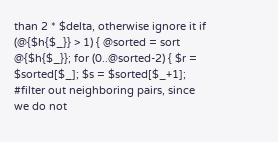than 2 * $delta, otherwise ignore it if (@{$h{$_}} > 1) { @sorted = sort @{$h{$_}}; for (0..@sorted-2) { $r = $sorted[$_]; $s = $sorted[$_+1]; #filter out neighboring pairs, since we do not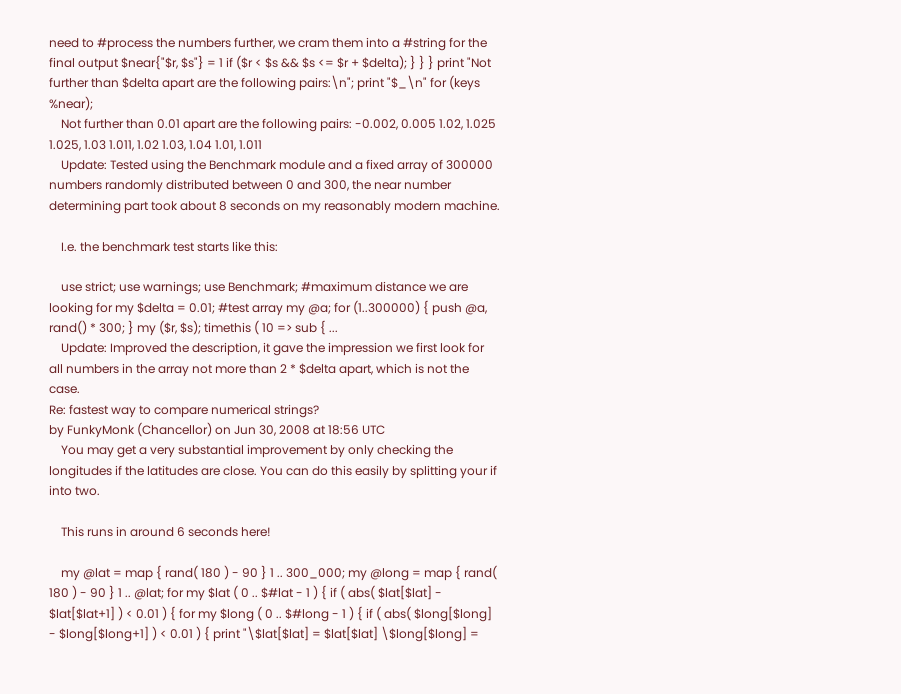need to #process the numbers further, we cram them into a #string for the final output $near{"$r, $s"} = 1 if ($r < $s && $s <= $r + $delta); } } } print "Not further than $delta apart are the following pairs:\n"; print "$_\n" for (keys %near);
    Not further than 0.01 apart are the following pairs: -0.002, 0.005 1.02, 1.025 1.025, 1.03 1.011, 1.02 1.03, 1.04 1.01, 1.011
    Update: Tested using the Benchmark module and a fixed array of 300000 numbers randomly distributed between 0 and 300, the near number determining part took about 8 seconds on my reasonably modern machine.

    I.e. the benchmark test starts like this:

    use strict; use warnings; use Benchmark; #maximum distance we are looking for my $delta = 0.01; #test array my @a; for (1..300000) { push @a, rand() * 300; } my ($r, $s); timethis ( 10 => sub { ...
    Update: Improved the description, it gave the impression we first look for all numbers in the array not more than 2 * $delta apart, which is not the case.
Re: fastest way to compare numerical strings?
by FunkyMonk (Chancellor) on Jun 30, 2008 at 18:56 UTC
    You may get a very substantial improvement by only checking the longitudes if the latitudes are close. You can do this easily by splitting your if into two.

    This runs in around 6 seconds here!

    my @lat = map { rand( 180 ) - 90 } 1 .. 300_000; my @long = map { rand( 180 ) - 90 } 1 .. @lat; for my $lat ( 0 .. $#lat - 1 ) { if ( abs( $lat[$lat] - $lat[$lat+1] ) < 0.01 ) { for my $long ( 0 .. $#long - 1 ) { if ( abs( $long[$long] - $long[$long+1] ) < 0.01 ) { print "\$lat[$lat] = $lat[$lat] \$long[$long] =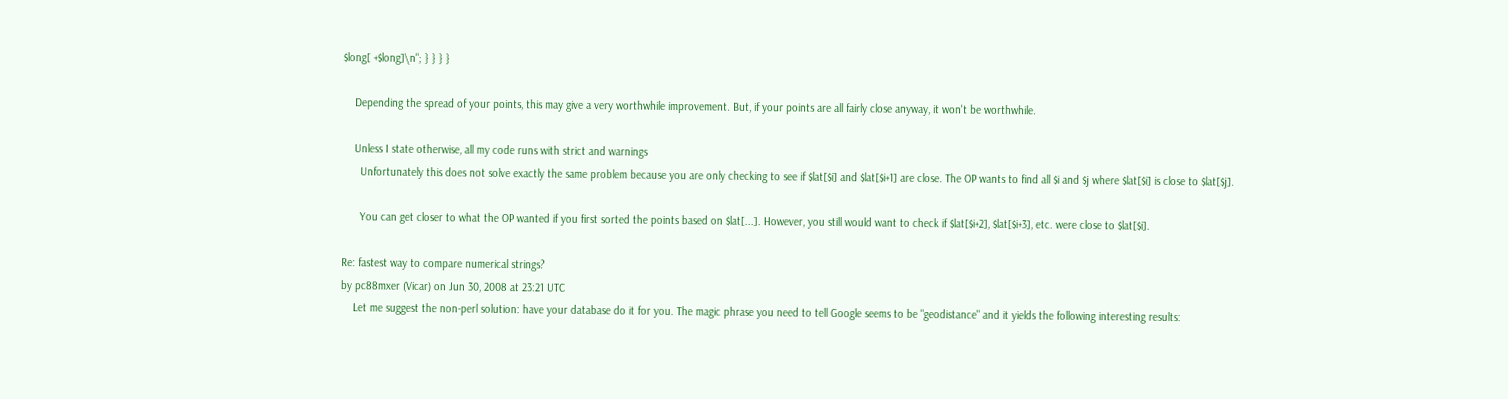$long[ +$long]\n"; } } } }

    Depending the spread of your points, this may give a very worthwhile improvement. But, if your points are all fairly close anyway, it won't be worthwhile.

    Unless I state otherwise, all my code runs with strict and warnings
      Unfortunately this does not solve exactly the same problem because you are only checking to see if $lat[$i] and $lat[$i+1] are close. The OP wants to find all $i and $j where $lat[$i] is close to $lat[$j].

      You can get closer to what the OP wanted if you first sorted the points based on $lat[...]. However, you still would want to check if $lat[$i+2], $lat[$i+3], etc. were close to $lat[$i].

Re: fastest way to compare numerical strings?
by pc88mxer (Vicar) on Jun 30, 2008 at 23:21 UTC
    Let me suggest the non-perl solution: have your database do it for you. The magic phrase you need to tell Google seems to be "geodistance" and it yields the following interesting results: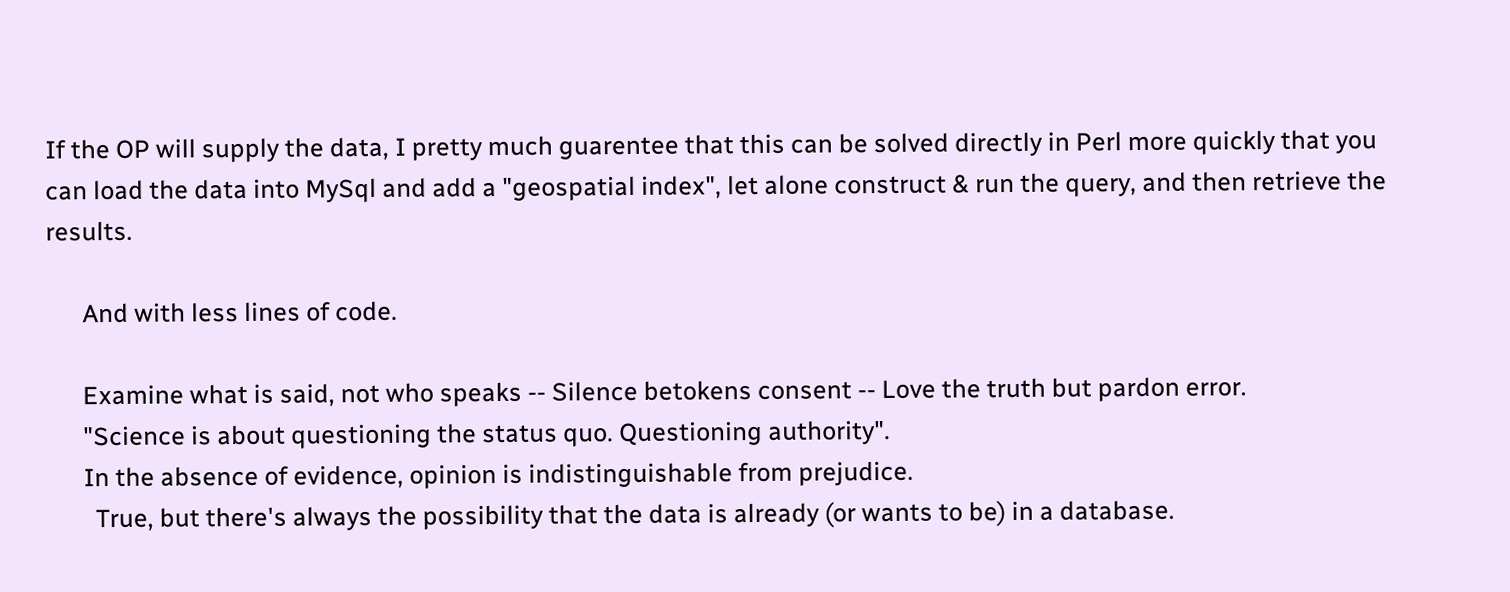If the OP will supply the data, I pretty much guarentee that this can be solved directly in Perl more quickly that you can load the data into MySql and add a "geospatial index", let alone construct & run the query, and then retrieve the results.

      And with less lines of code.

      Examine what is said, not who speaks -- Silence betokens consent -- Love the truth but pardon error.
      "Science is about questioning the status quo. Questioning authority".
      In the absence of evidence, opinion is indistinguishable from prejudice.
        True, but there's always the possibility that the data is already (or wants to be) in a database.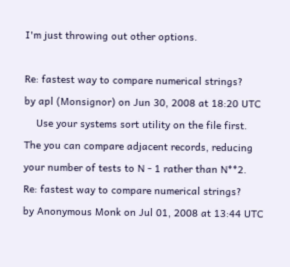I'm just throwing out other options.

Re: fastest way to compare numerical strings?
by apl (Monsignor) on Jun 30, 2008 at 18:20 UTC
    Use your systems sort utility on the file first. The you can compare adjacent records, reducing your number of tests to N - 1 rather than N**2.
Re: fastest way to compare numerical strings?
by Anonymous Monk on Jul 01, 2008 at 13:44 UTC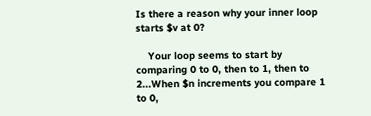Is there a reason why your inner loop starts $v at 0?

    Your loop seems to start by comparing 0 to 0, then to 1, then to 2...When $n increments you compare 1 to 0,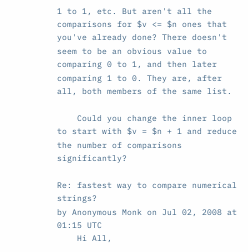1 to 1, etc. But aren't all the comparisons for $v <= $n ones that you've already done? There doesn't seem to be an obvious value to comparing 0 to 1, and then later comparing 1 to 0. They are, after all, both members of the same list.

    Could you change the inner loop to start with $v = $n + 1 and reduce the number of comparisons significantly?

Re: fastest way to compare numerical strings?
by Anonymous Monk on Jul 02, 2008 at 01:15 UTC
    Hi All,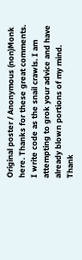Original poster / Anonymous (non)Monk here. Thanks for these great comments. I write code as the snail crawls. I am attempting to grok your advice and have already blown portions of my mind. Thank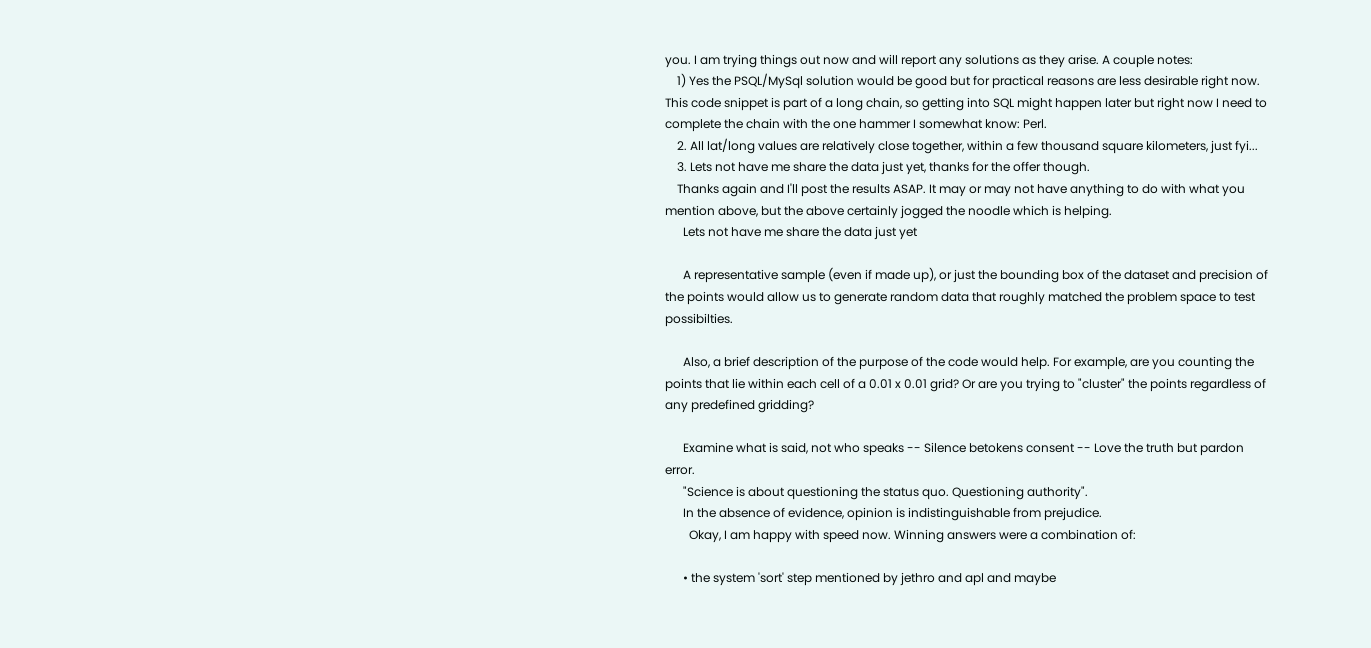you. I am trying things out now and will report any solutions as they arise. A couple notes:
    1) Yes the PSQL/MySql solution would be good but for practical reasons are less desirable right now. This code snippet is part of a long chain, so getting into SQL might happen later but right now I need to complete the chain with the one hammer I somewhat know: Perl.
    2. All lat/long values are relatively close together, within a few thousand square kilometers, just fyi...
    3. Lets not have me share the data just yet, thanks for the offer though.
    Thanks again and I'll post the results ASAP. It may or may not have anything to do with what you mention above, but the above certainly jogged the noodle which is helping.
      Lets not have me share the data just yet

      A representative sample (even if made up), or just the bounding box of the dataset and precision of the points would allow us to generate random data that roughly matched the problem space to test possibilties.

      Also, a brief description of the purpose of the code would help. For example, are you counting the points that lie within each cell of a 0.01 x 0.01 grid? Or are you trying to "cluster" the points regardless of any predefined gridding?

      Examine what is said, not who speaks -- Silence betokens consent -- Love the truth but pardon error.
      "Science is about questioning the status quo. Questioning authority".
      In the absence of evidence, opinion is indistinguishable from prejudice.
        Okay, I am happy with speed now. Winning answers were a combination of:

      • the system 'sort' step mentioned by jethro and apl and maybe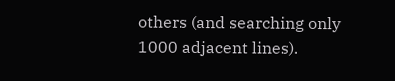others (and searching only 1000 adjacent lines).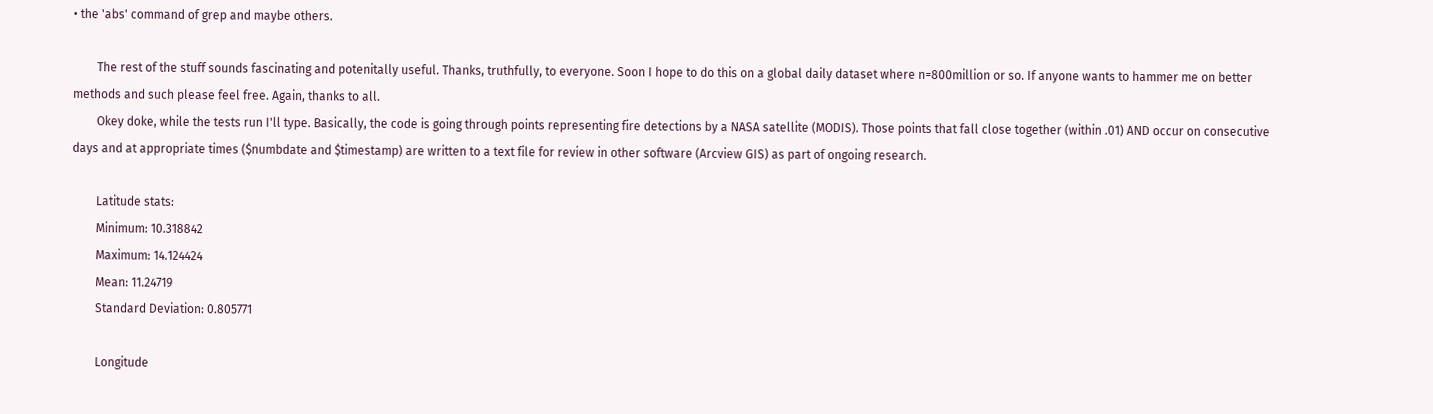• the 'abs' command of grep and maybe others.

        The rest of the stuff sounds fascinating and potenitally useful. Thanks, truthfully, to everyone. Soon I hope to do this on a global daily dataset where n=800million or so. If anyone wants to hammer me on better methods and such please feel free. Again, thanks to all.
        Okey doke, while the tests run I'll type. Basically, the code is going through points representing fire detections by a NASA satellite (MODIS). Those points that fall close together (within .01) AND occur on consecutive days and at appropriate times ($numbdate and $timestamp) are written to a text file for review in other software (Arcview GIS) as part of ongoing research.

        Latitude stats:
        Minimum: 10.318842
        Maximum: 14.124424
        Mean: 11.24719
        Standard Deviation: 0.805771

        Longitude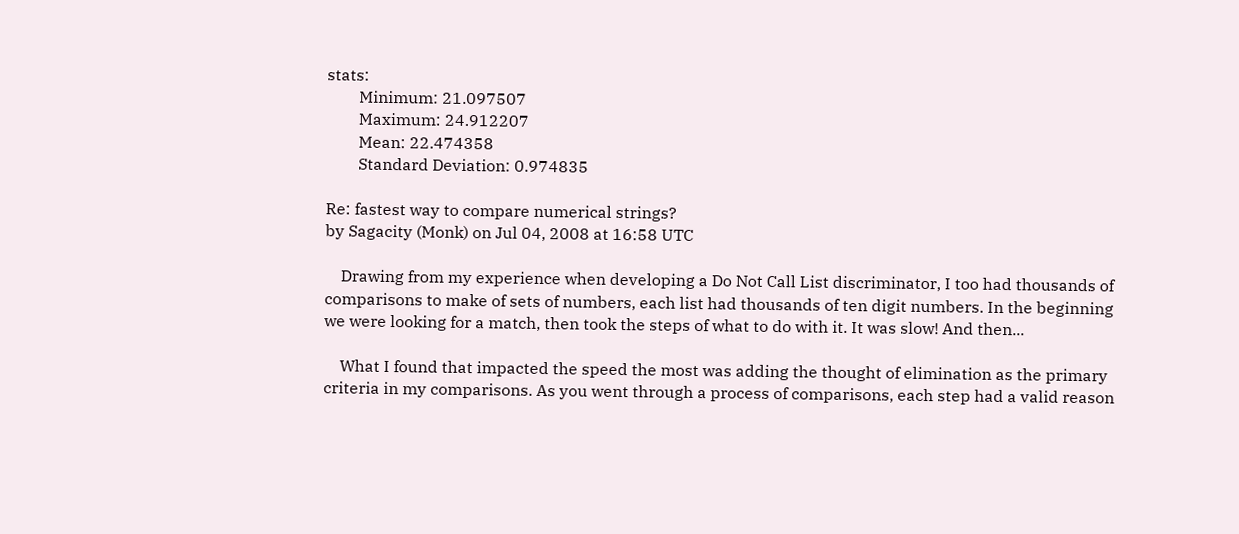stats:
        Minimum: 21.097507
        Maximum: 24.912207
        Mean: 22.474358
        Standard Deviation: 0.974835

Re: fastest way to compare numerical strings?
by Sagacity (Monk) on Jul 04, 2008 at 16:58 UTC

    Drawing from my experience when developing a Do Not Call List discriminator, I too had thousands of comparisons to make of sets of numbers, each list had thousands of ten digit numbers. In the beginning we were looking for a match, then took the steps of what to do with it. It was slow! And then...

    What I found that impacted the speed the most was adding the thought of elimination as the primary criteria in my comparisons. As you went through a process of comparisons, each step had a valid reason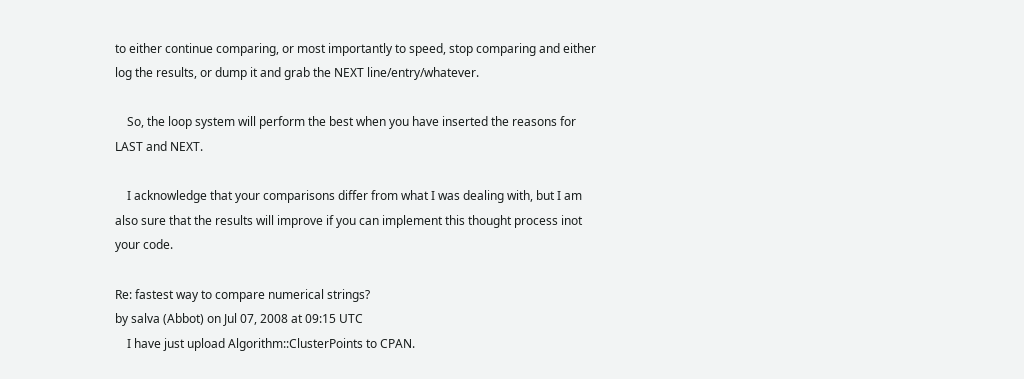to either continue comparing, or most importantly to speed, stop comparing and either log the results, or dump it and grab the NEXT line/entry/whatever.

    So, the loop system will perform the best when you have inserted the reasons for LAST and NEXT.

    I acknowledge that your comparisons differ from what I was dealing with, but I am also sure that the results will improve if you can implement this thought process inot your code.

Re: fastest way to compare numerical strings?
by salva (Abbot) on Jul 07, 2008 at 09:15 UTC
    I have just upload Algorithm::ClusterPoints to CPAN.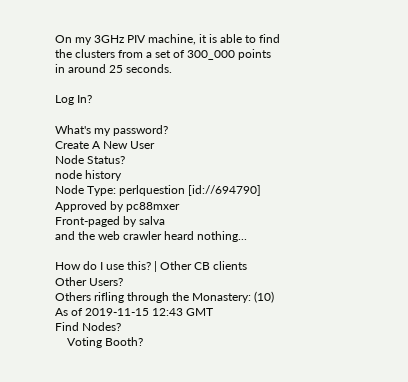On my 3GHz PIV machine, it is able to find the clusters from a set of 300_000 points in around 25 seconds.

Log In?

What's my password?
Create A New User
Node Status?
node history
Node Type: perlquestion [id://694790]
Approved by pc88mxer
Front-paged by salva
and the web crawler heard nothing...

How do I use this? | Other CB clients
Other Users?
Others rifling through the Monastery: (10)
As of 2019-11-15 12:43 GMT
Find Nodes?
    Voting Booth?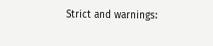Strict and warnings: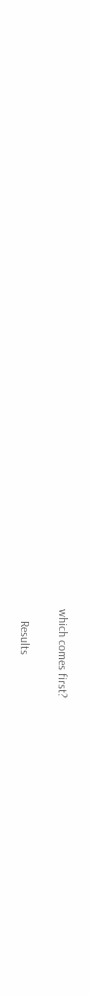which comes first?

    Results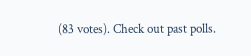(83 votes). Check out past polls.